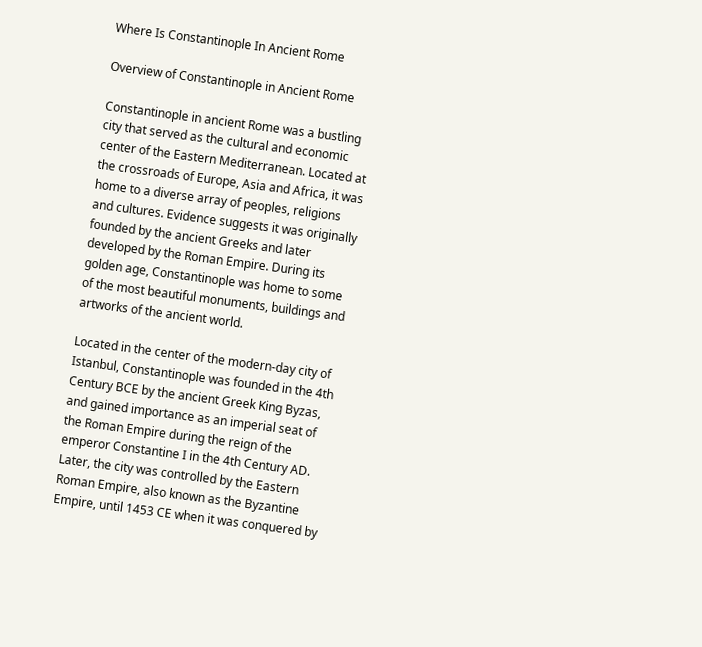Where Is Constantinople In Ancient Rome

Overview of Constantinople in Ancient Rome

Constantinople in ancient Rome was a bustling city that served as the cultural and economic center of the Eastern Mediterranean. Located at the crossroads of Europe, Asia and Africa, it was home to a diverse array of peoples, religions and cultures. Evidence suggests it was originally founded by the ancient Greeks and later developed by the Roman Empire. During its golden age, Constantinople was home to some of the most beautiful monuments, buildings and artworks of the ancient world.

Located in the center of the modern-day city of Istanbul, Constantinople was founded in the 4th Century BCE by the ancient Greek King Byzas, and gained importance as an imperial seat of the Roman Empire during the reign of the emperor Constantine I in the 4th Century AD. Later, the city was controlled by the Eastern Roman Empire, also known as the Byzantine Empire, until 1453 CE when it was conquered by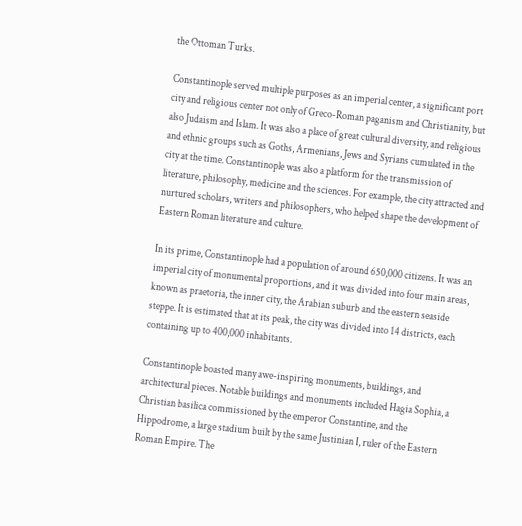the Ottoman Turks.

Constantinople served multiple purposes as an imperial center, a significant port city and religious center not only of Greco-Roman paganism and Christianity, but also Judaism and Islam. It was also a place of great cultural diversity, and religious and ethnic groups such as Goths, Armenians, Jews and Syrians cumulated in the city at the time. Constantinople was also a platform for the transmission of literature, philosophy, medicine and the sciences. For example, the city attracted and nurtured scholars, writers and philosophers, who helped shape the development of Eastern Roman literature and culture.

In its prime, Constantinople had a population of around 650,000 citizens. It was an imperial city of monumental proportions, and it was divided into four main areas, known as praetoria, the inner city, the Arabian suburb and the eastern seaside steppe. It is estimated that at its peak, the city was divided into 14 districts, each containing up to 400,000 inhabitants.

Constantinople boasted many awe-inspiring monuments, buildings, and architectural pieces. Notable buildings and monuments included Hagia Sophia, a Christian basilica commissioned by the emperor Constantine, and the Hippodrome, a large stadium built by the same Justinian I, ruler of the Eastern Roman Empire. The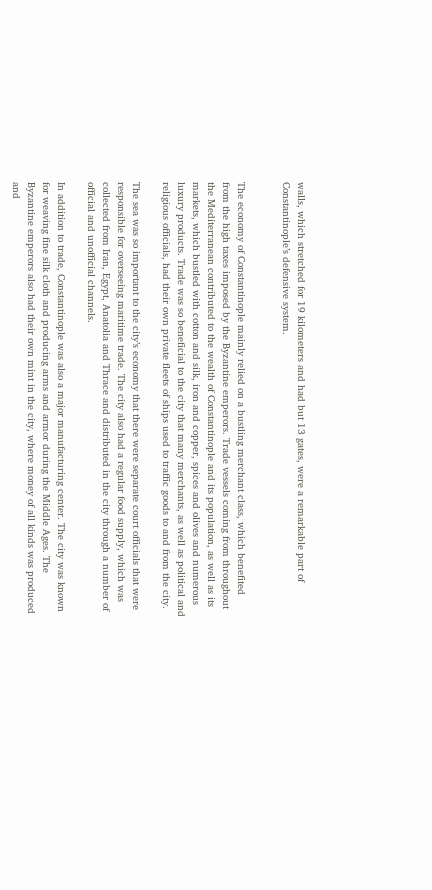walls, which stretched for 19 kilometers and had but 13 gates, were a remarkable part of Constantinople’s defensive system.


The economy of Constantinople mainly relied on a bustling merchant class, which benefited from the high taxes imposed by the Byzantine emperors. Trade vessels coming from throughout the Mediterranean contributed to the wealth of Constantinople and its population, as well as its markets, which bustled with cotton and silk, iron and copper, spices and olives and numerous luxury products. Trade was so beneficial to the city that many merchants, as well as political and religious officials, had their own private fleets of ships used to traffic goods to and from the city.

The sea was so important to the city’s economy that there were separate court officials that were responsible for overseeing maritime trade. The city also had a regular food supply, which was collected from Iran, Egypt, Anatolia and Thrace and distributed in the city through a number of official and unofficial channels.

In addition to trade, Constantinople was also a major manufacturing center. The city was known for weaving fine silk cloth and producing arms and armor during the Middle Ages. The Byzantine emperors also had their own mint in the city, where money of all kinds was produced and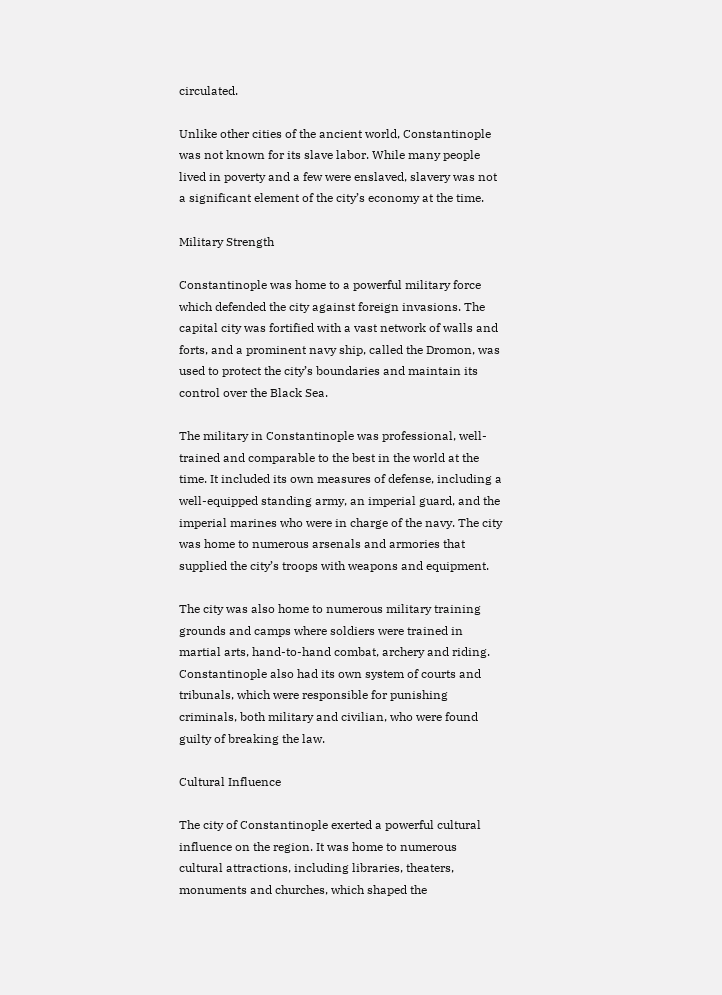circulated.

Unlike other cities of the ancient world, Constantinople was not known for its slave labor. While many people lived in poverty and a few were enslaved, slavery was not a significant element of the city’s economy at the time.

Military Strength

Constantinople was home to a powerful military force which defended the city against foreign invasions. The capital city was fortified with a vast network of walls and forts, and a prominent navy ship, called the Dromon, was used to protect the city’s boundaries and maintain its control over the Black Sea.

The military in Constantinople was professional, well-trained and comparable to the best in the world at the time. It included its own measures of defense, including a well-equipped standing army, an imperial guard, and the imperial marines who were in charge of the navy. The city was home to numerous arsenals and armories that supplied the city’s troops with weapons and equipment.

The city was also home to numerous military training grounds and camps where soldiers were trained in martial arts, hand-to-hand combat, archery and riding. Constantinople also had its own system of courts and tribunals, which were responsible for punishing criminals, both military and civilian, who were found guilty of breaking the law.

Cultural Influence

The city of Constantinople exerted a powerful cultural influence on the region. It was home to numerous cultural attractions, including libraries, theaters, monuments and churches, which shaped the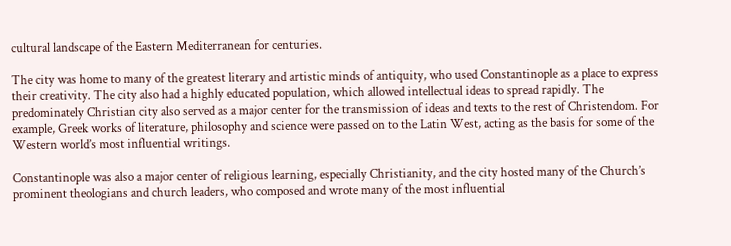cultural landscape of the Eastern Mediterranean for centuries.

The city was home to many of the greatest literary and artistic minds of antiquity, who used Constantinople as a place to express their creativity. The city also had a highly educated population, which allowed intellectual ideas to spread rapidly. The predominately Christian city also served as a major center for the transmission of ideas and texts to the rest of Christendom. For example, Greek works of literature, philosophy and science were passed on to the Latin West, acting as the basis for some of the Western world’s most influential writings.

Constantinople was also a major center of religious learning, especially Christianity, and the city hosted many of the Church’s prominent theologians and church leaders, who composed and wrote many of the most influential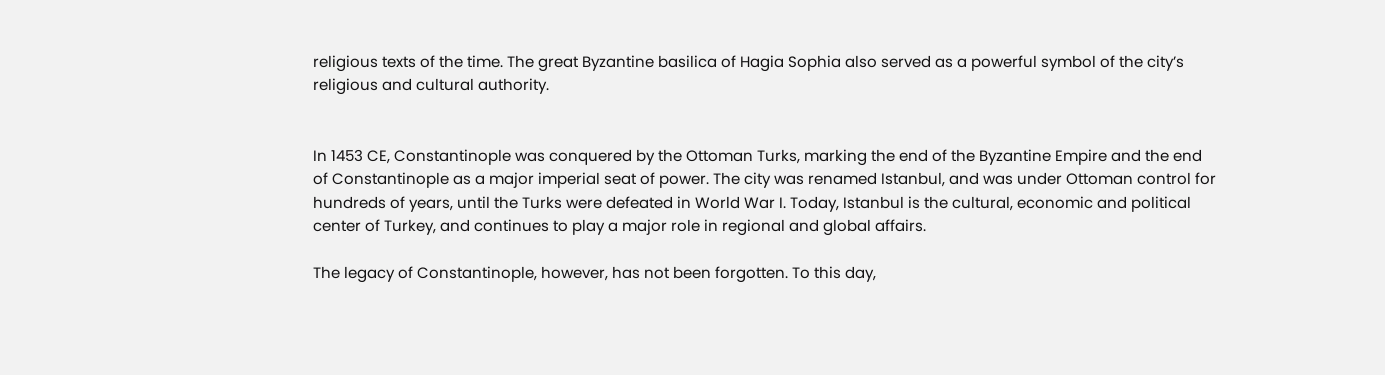religious texts of the time. The great Byzantine basilica of Hagia Sophia also served as a powerful symbol of the city’s religious and cultural authority.


In 1453 CE, Constantinople was conquered by the Ottoman Turks, marking the end of the Byzantine Empire and the end of Constantinople as a major imperial seat of power. The city was renamed Istanbul, and was under Ottoman control for hundreds of years, until the Turks were defeated in World War I. Today, Istanbul is the cultural, economic and political center of Turkey, and continues to play a major role in regional and global affairs.

The legacy of Constantinople, however, has not been forgotten. To this day,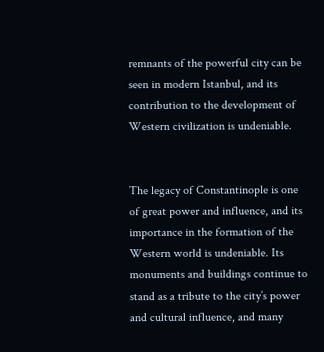remnants of the powerful city can be seen in modern Istanbul, and its contribution to the development of Western civilization is undeniable.


The legacy of Constantinople is one of great power and influence, and its importance in the formation of the Western world is undeniable. Its monuments and buildings continue to stand as a tribute to the city’s power and cultural influence, and many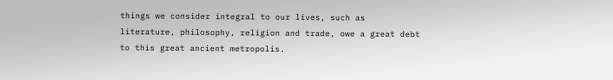things we consider integral to our lives, such as literature, philosophy, religion and trade, owe a great debt to this great ancient metropolis.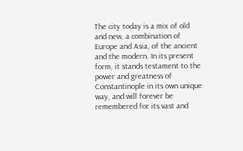The city today is a mix of old and new, a combination of Europe and Asia, of the ancient and the modern. In its present form, it stands testament to the power and greatness of Constantinople in its own unique way, and will forever be remembered for its vast and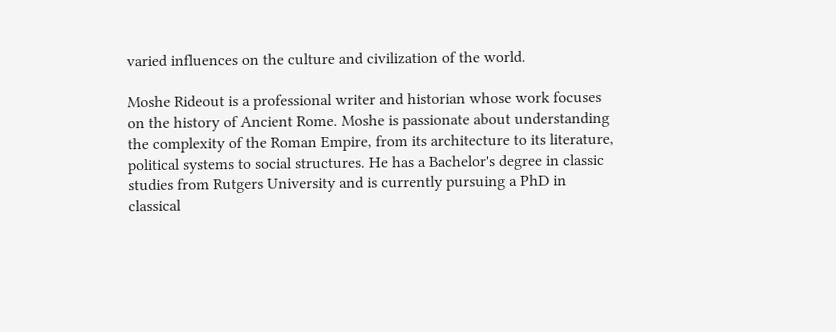varied influences on the culture and civilization of the world.

Moshe Rideout is a professional writer and historian whose work focuses on the history of Ancient Rome. Moshe is passionate about understanding the complexity of the Roman Empire, from its architecture to its literature, political systems to social structures. He has a Bachelor's degree in classic studies from Rutgers University and is currently pursuing a PhD in classical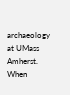archaeology at UMass Amherst. When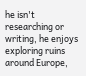he isn't researching or writing, he enjoys exploring ruins around Europe,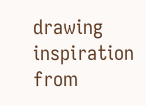drawing inspiration from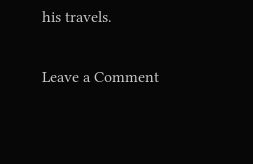his travels.

Leave a Comment